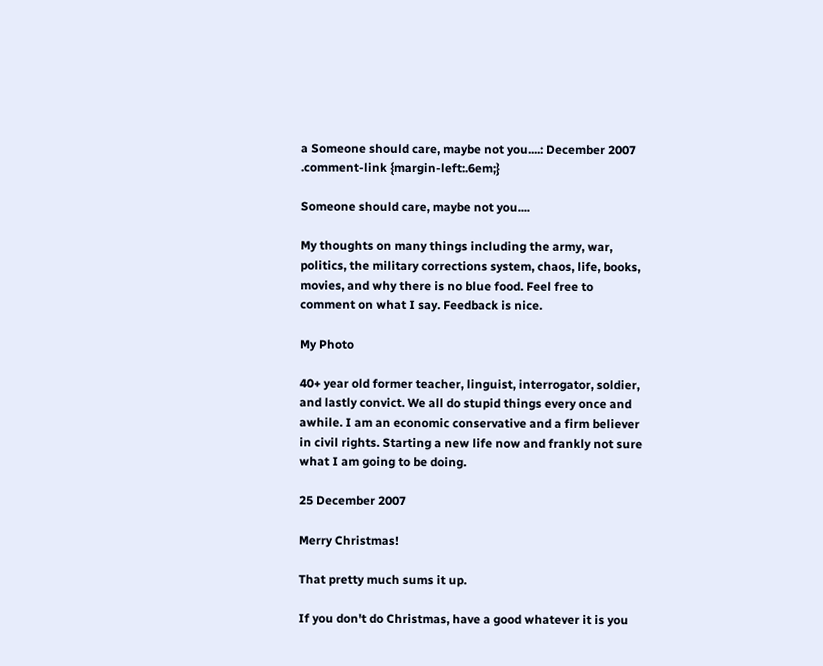a Someone should care, maybe not you....: December 2007 .comment-link {margin-left:.6em;}

Someone should care, maybe not you....

My thoughts on many things including the army, war, politics, the military corrections system, chaos, life, books, movies, and why there is no blue food. Feel free to comment on what I say. Feedback is nice.

My Photo

40+ year old former teacher, linguist, interrogator, soldier, and lastly convict. We all do stupid things every once and awhile. I am an economic conservative and a firm believer in civil rights. Starting a new life now and frankly not sure what I am going to be doing.

25 December 2007

Merry Christmas!

That pretty much sums it up.

If you don't do Christmas, have a good whatever it is you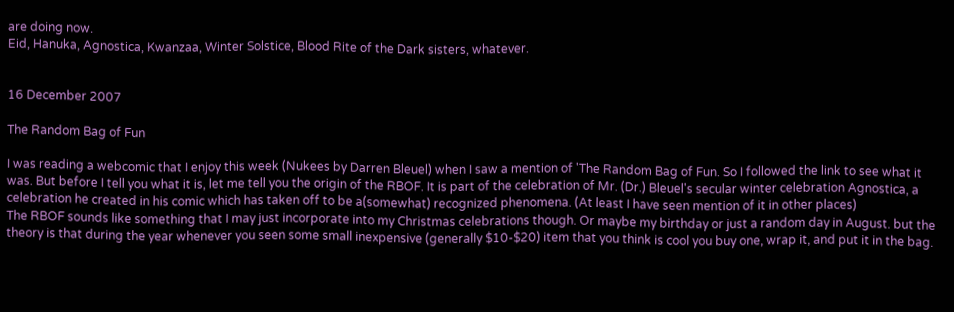are doing now.
Eid, Hanuka, Agnostica, Kwanzaa, Winter Solstice, Blood Rite of the Dark sisters, whatever.


16 December 2007

The Random Bag of Fun

I was reading a webcomic that I enjoy this week (Nukees by Darren Bleuel) when I saw a mention of 'The Random Bag of Fun. So I followed the link to see what it was. But before I tell you what it is, let me tell you the origin of the RBOF. It is part of the celebration of Mr. (Dr.) Bleuel's secular winter celebration Agnostica, a celebration he created in his comic which has taken off to be a(somewhat) recognized phenomena. (At least I have seen mention of it in other places)
The RBOF sounds like something that I may just incorporate into my Christmas celebrations though. Or maybe my birthday or just a random day in August. but the theory is that during the year whenever you seen some small inexpensive (generally $10-$20) item that you think is cool you buy one, wrap it, and put it in the bag.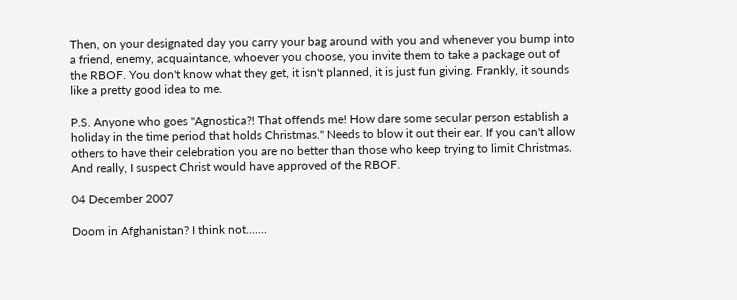Then, on your designated day you carry your bag around with you and whenever you bump into a friend, enemy, acquaintance, whoever you choose, you invite them to take a package out of the RBOF. You don't know what they get, it isn't planned, it is just fun giving. Frankly, it sounds like a pretty good idea to me.

P.S. Anyone who goes "Agnostica?! That offends me! How dare some secular person establish a holiday in the time period that holds Christmas." Needs to blow it out their ear. If you can't allow others to have their celebration you are no better than those who keep trying to limit Christmas. And really, I suspect Christ would have approved of the RBOF.

04 December 2007

Doom in Afghanistan? I think not.......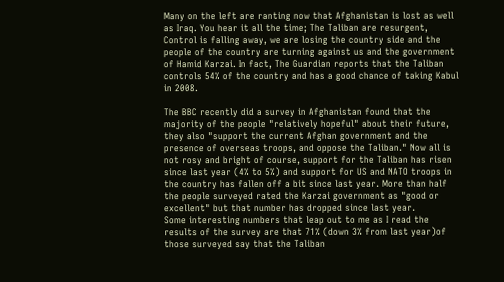Many on the left are ranting now that Afghanistan is lost as well as Iraq. You hear it all the time; The Taliban are resurgent, Control is falling away, we are losing the country side and the people of the country are turning against us and the government of Hamid Karzai. In fact, The Guardian reports that the Taliban controls 54% of the country and has a good chance of taking Kabul in 2008.

The BBC recently did a survey in Afghanistan found that the majority of the people "relatively hopeful" about their future, they also "support the current Afghan government and the presence of overseas troops, and oppose the Taliban." Now all is not rosy and bright of course, support for the Taliban has risen since last year (4% to 5%) and support for US and NATO troops in the country has fallen off a bit since last year. More than half the people surveyed rated the Karzai government as "good or excellent" but that number has dropped since last year.
Some interesting numbers that leap out to me as I read the results of the survey are that 71% (down 3% from last year)of those surveyed say that the Taliban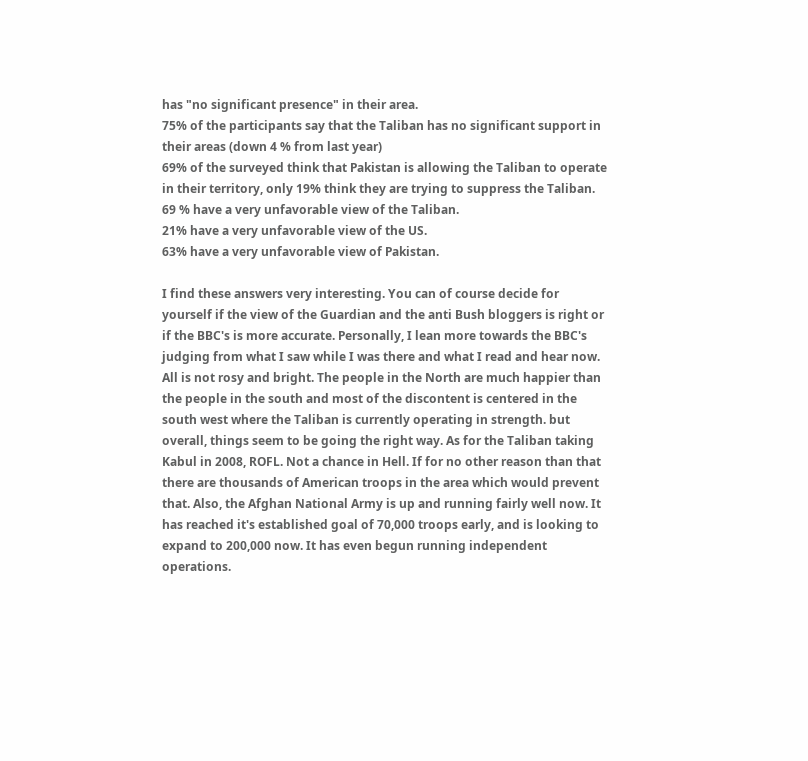has "no significant presence" in their area.
75% of the participants say that the Taliban has no significant support in their areas (down 4 % from last year)
69% of the surveyed think that Pakistan is allowing the Taliban to operate in their territory, only 19% think they are trying to suppress the Taliban.
69 % have a very unfavorable view of the Taliban.
21% have a very unfavorable view of the US.
63% have a very unfavorable view of Pakistan.

I find these answers very interesting. You can of course decide for yourself if the view of the Guardian and the anti Bush bloggers is right or if the BBC's is more accurate. Personally, I lean more towards the BBC's judging from what I saw while I was there and what I read and hear now. All is not rosy and bright. The people in the North are much happier than the people in the south and most of the discontent is centered in the south west where the Taliban is currently operating in strength. but overall, things seem to be going the right way. As for the Taliban taking Kabul in 2008, ROFL. Not a chance in Hell. If for no other reason than that there are thousands of American troops in the area which would prevent that. Also, the Afghan National Army is up and running fairly well now. It has reached it's established goal of 70,000 troops early, and is looking to expand to 200,000 now. It has even begun running independent operations.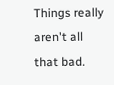Things really aren't all that bad.